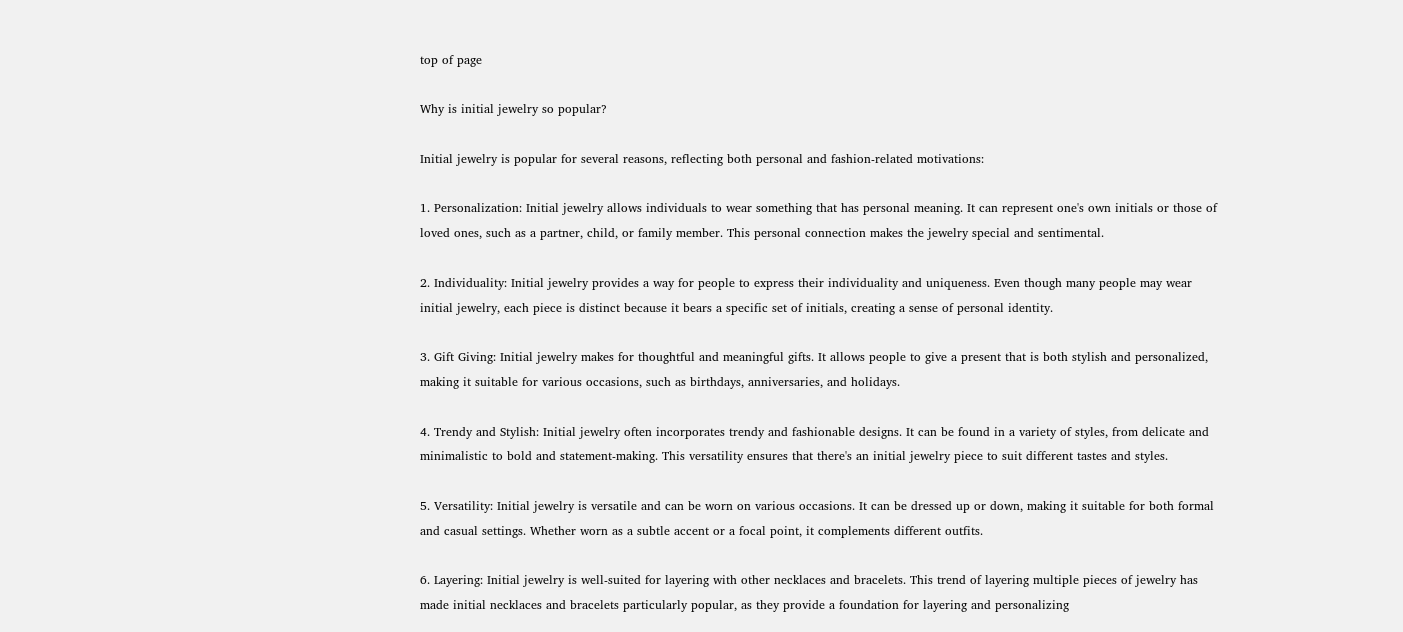top of page

Why is initial jewelry so popular?

Initial jewelry is popular for several reasons, reflecting both personal and fashion-related motivations:

1. Personalization: Initial jewelry allows individuals to wear something that has personal meaning. It can represent one's own initials or those of loved ones, such as a partner, child, or family member. This personal connection makes the jewelry special and sentimental.

2. Individuality: Initial jewelry provides a way for people to express their individuality and uniqueness. Even though many people may wear initial jewelry, each piece is distinct because it bears a specific set of initials, creating a sense of personal identity.

3. Gift Giving: Initial jewelry makes for thoughtful and meaningful gifts. It allows people to give a present that is both stylish and personalized, making it suitable for various occasions, such as birthdays, anniversaries, and holidays.

4. Trendy and Stylish: Initial jewelry often incorporates trendy and fashionable designs. It can be found in a variety of styles, from delicate and minimalistic to bold and statement-making. This versatility ensures that there's an initial jewelry piece to suit different tastes and styles.

5. Versatility: Initial jewelry is versatile and can be worn on various occasions. It can be dressed up or down, making it suitable for both formal and casual settings. Whether worn as a subtle accent or a focal point, it complements different outfits.

6. Layering: Initial jewelry is well-suited for layering with other necklaces and bracelets. This trend of layering multiple pieces of jewelry has made initial necklaces and bracelets particularly popular, as they provide a foundation for layering and personalizing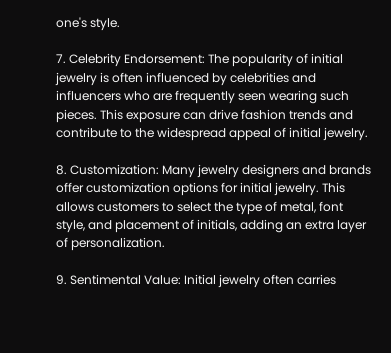one's style.

7. Celebrity Endorsement: The popularity of initial jewelry is often influenced by celebrities and influencers who are frequently seen wearing such pieces. This exposure can drive fashion trends and contribute to the widespread appeal of initial jewelry.

8. Customization: Many jewelry designers and brands offer customization options for initial jewelry. This allows customers to select the type of metal, font style, and placement of initials, adding an extra layer of personalization.

9. Sentimental Value: Initial jewelry often carries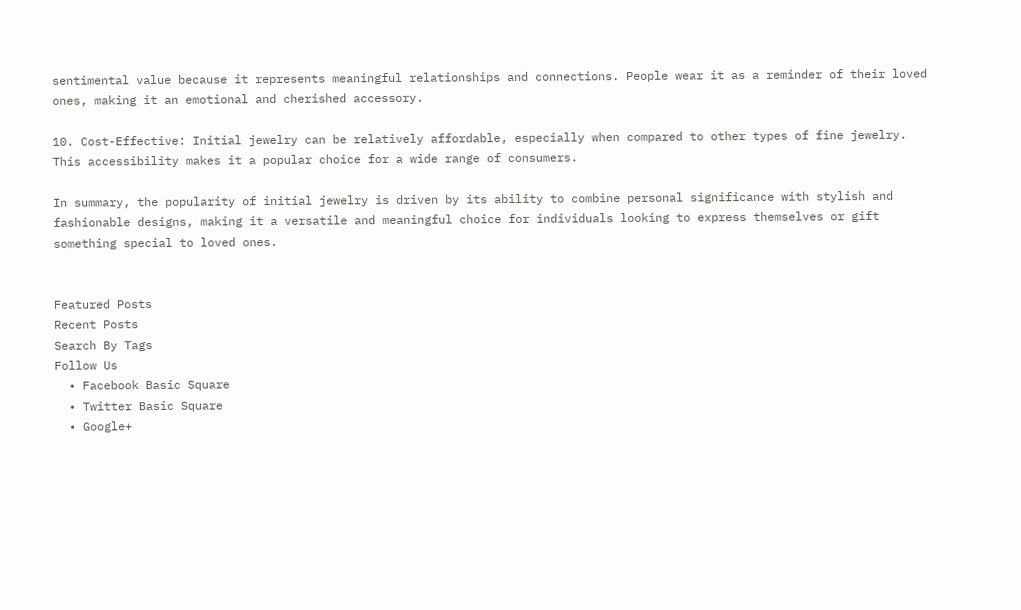sentimental value because it represents meaningful relationships and connections. People wear it as a reminder of their loved ones, making it an emotional and cherished accessory.

10. Cost-Effective: Initial jewelry can be relatively affordable, especially when compared to other types of fine jewelry. This accessibility makes it a popular choice for a wide range of consumers.

In summary, the popularity of initial jewelry is driven by its ability to combine personal significance with stylish and fashionable designs, making it a versatile and meaningful choice for individuals looking to express themselves or gift something special to loved ones.


Featured Posts
Recent Posts
Search By Tags
Follow Us
  • Facebook Basic Square
  • Twitter Basic Square
  • Google+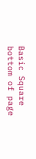Basic Square
bottom of page